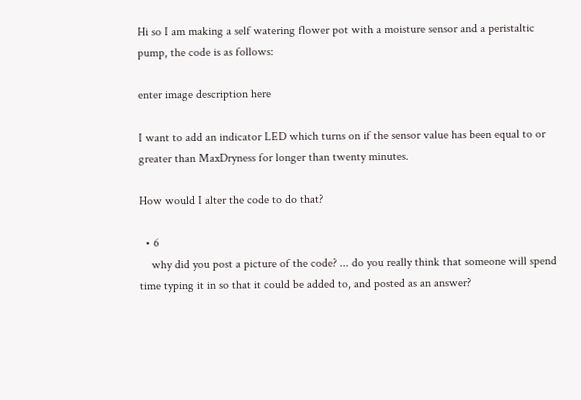Hi so I am making a self watering flower pot with a moisture sensor and a peristaltic pump, the code is as follows:

enter image description here

I want to add an indicator LED which turns on if the sensor value has been equal to or greater than MaxDryness for longer than twenty minutes.

How would I alter the code to do that?

  • 6
    why did you post a picture of the code? ... do you really think that someone will spend time typing it in so that it could be added to, and posted as an answer?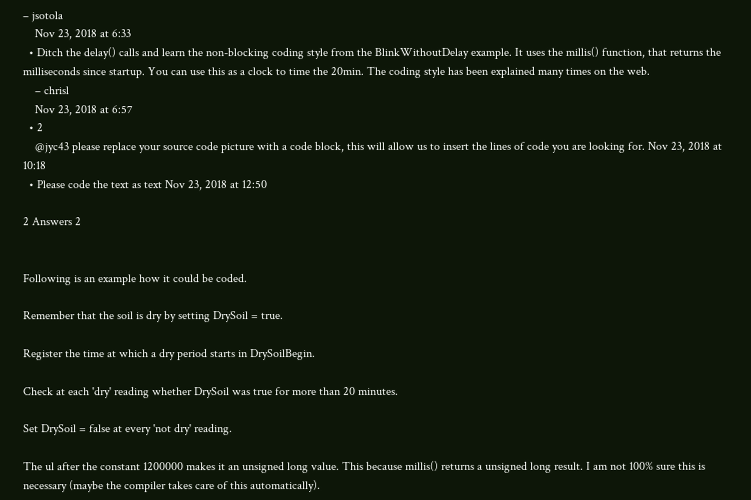– jsotola
    Nov 23, 2018 at 6:33
  • Ditch the delay() calls and learn the non-blocking coding style from the BlinkWithoutDelay example. It uses the millis() function, that returns the milliseconds since startup. You can use this as a clock to time the 20min. The coding style has been explained many times on the web.
    – chrisl
    Nov 23, 2018 at 6:57
  • 2
    @jyc43 please replace your source code picture with a code block, this will allow us to insert the lines of code you are looking for. Nov 23, 2018 at 10:18
  • Please code the text as text Nov 23, 2018 at 12:50

2 Answers 2


Following is an example how it could be coded.

Remember that the soil is dry by setting DrySoil = true.

Register the time at which a dry period starts in DrySoilBegin.

Check at each 'dry' reading whether DrySoil was true for more than 20 minutes.

Set DrySoil = false at every 'not dry' reading.

The ul after the constant 1200000 makes it an unsigned long value. This because millis() returns a unsigned long result. I am not 100% sure this is necessary (maybe the compiler takes care of this automatically).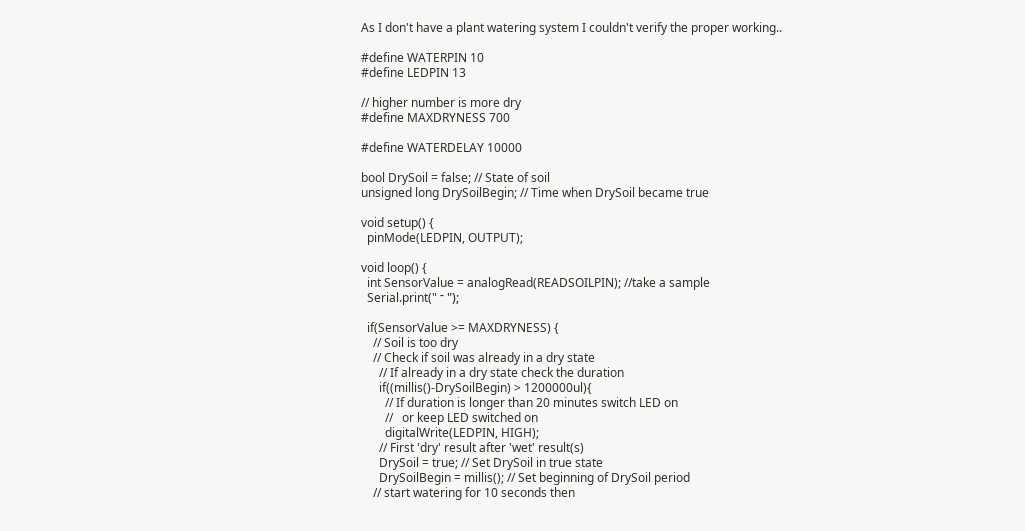As I don't have a plant watering system I couldn't verify the proper working..

#define WATERPIN 10
#define LEDPIN 13

// higher number is more dry
#define MAXDRYNESS 700

#define WATERDELAY 10000

bool DrySoil = false; // State of soil
unsigned long DrySoilBegin; // Time when DrySoil became true

void setup() {
  pinMode(LEDPIN, OUTPUT);

void loop() {
  int SensorValue = analogRead(READSOILPIN); //take a sample
  Serial.print(" ־ ");

  if(SensorValue >= MAXDRYNESS) {
    // Soil is too dry
    // Check if soil was already in a dry state
      // If already in a dry state check the duration
      if((millis()-DrySoilBegin) > 1200000ul){
        // If duration is longer than 20 minutes switch LED on
        //   or keep LED switched on
        digitalWrite(LEDPIN, HIGH);
      // First 'dry' result after 'wet' result(s)
      DrySoil = true; // Set DrySoil in true state
      DrySoilBegin = millis(); // Set beginning of DrySoil period
    // start watering for 10 seconds then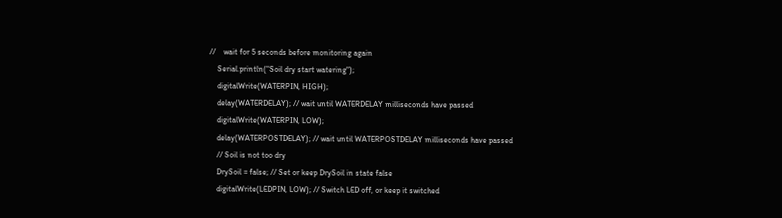//    wait for 5 seconds before monitoring again
    Serial.println("Soil dry start watering");
    digitalWrite(WATERPIN, HIGH);
    delay(WATERDELAY); // wait until WATERDELAY milliseconds have passed
    digitalWrite(WATERPIN, LOW);
    delay(WATERPOSTDELAY); // wait until WATERPOSTDELAY milliseconds have passed
    // Soil is not too dry
    DrySoil = false; // Set or keep DrySoil in state false
    digitalWrite(LEDPIN, LOW); // Switch LED off, or keep it switched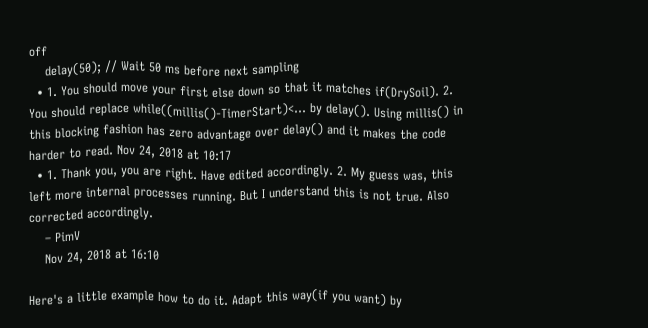off
    delay(50); // Wait 50 ms before next sampling
  • 1. You should move your first else down so that it matches if(DrySoil). 2. You should replace while((millis()-TimerStart)<... by delay(). Using millis() in this blocking fashion has zero advantage over delay() and it makes the code harder to read. Nov 24, 2018 at 10:17
  • 1. Thank you, you are right. Have edited accordingly. 2. My guess was, this left more internal processes running. But I understand this is not true. Also corrected accordingly.
    – PimV
    Nov 24, 2018 at 16:10

Here's a little example how to do it. Adapt this way(if you want) by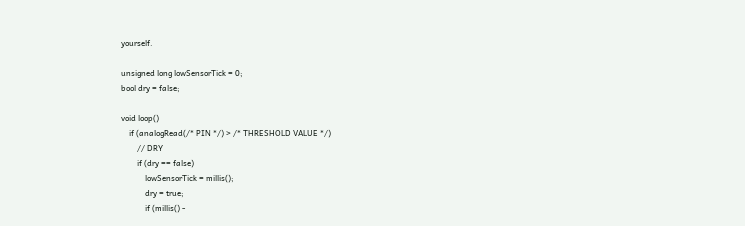yourself.

unsigned long lowSensorTick = 0;
bool dry = false;

void loop()
    if (analogRead(/* PIN */) > /* THRESHOLD VALUE */)
        // DRY
        if (dry == false)
            lowSensorTick = millis();
            dry = true;
            if (millis() -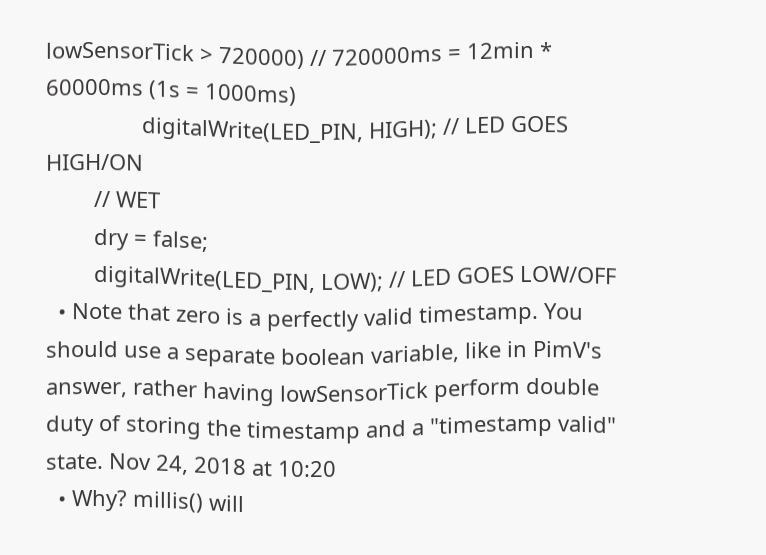lowSensorTick > 720000) // 720000ms = 12min * 60000ms (1s = 1000ms)
                digitalWrite(LED_PIN, HIGH); // LED GOES HIGH/ON
        // WET
        dry = false;
        digitalWrite(LED_PIN, LOW); // LED GOES LOW/OFF
  • Note that zero is a perfectly valid timestamp. You should use a separate boolean variable, like in PimV's answer, rather having lowSensorTick perform double duty of storing the timestamp and a "timestamp valid" state. Nov 24, 2018 at 10:20
  • Why? millis() will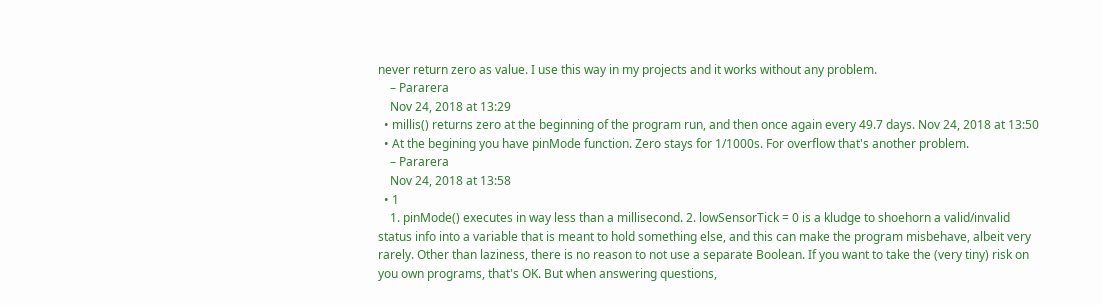never return zero as value. I use this way in my projects and it works without any problem.
    – Pararera
    Nov 24, 2018 at 13:29
  • millis() returns zero at the beginning of the program run, and then once again every 49.7 days. Nov 24, 2018 at 13:50
  • At the begining you have pinMode function. Zero stays for 1/1000s. For overflow that's another problem.
    – Pararera
    Nov 24, 2018 at 13:58
  • 1
    1. pinMode() executes in way less than a millisecond. 2. lowSensorTick = 0 is a kludge to shoehorn a valid/invalid status info into a variable that is meant to hold something else, and this can make the program misbehave, albeit very rarely. Other than laziness, there is no reason to not use a separate Boolean. If you want to take the (very tiny) risk on you own programs, that's OK. But when answering questions,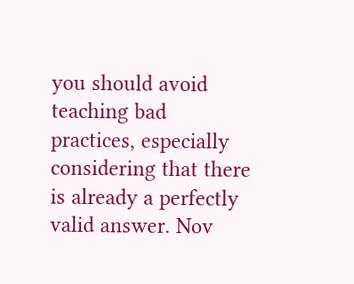you should avoid teaching bad practices, especially considering that there is already a perfectly valid answer. Nov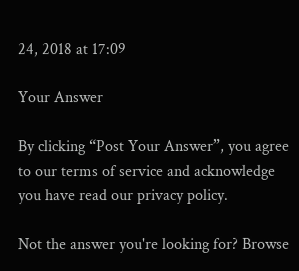24, 2018 at 17:09

Your Answer

By clicking “Post Your Answer”, you agree to our terms of service and acknowledge you have read our privacy policy.

Not the answer you're looking for? Browse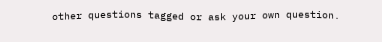other questions tagged or ask your own question.